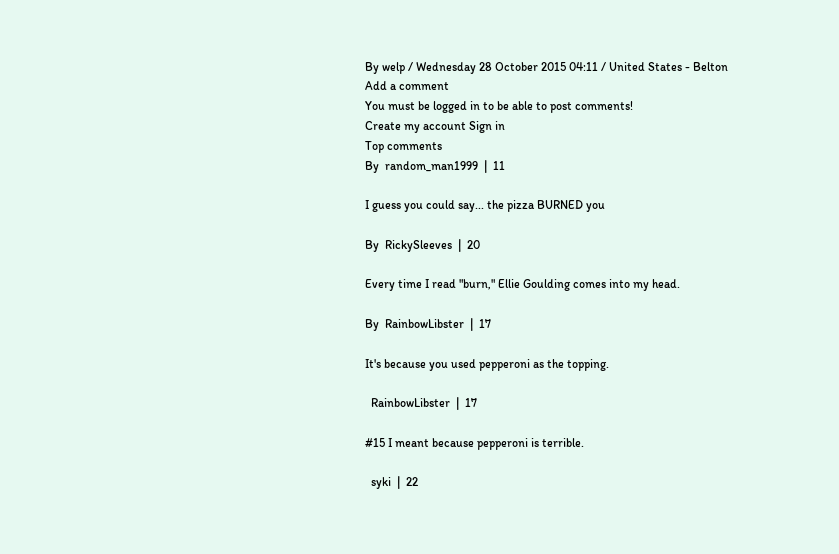By welp / Wednesday 28 October 2015 04:11 / United States - Belton
Add a comment
You must be logged in to be able to post comments!
Create my account Sign in
Top comments
By  random_man1999  |  11

I guess you could say... the pizza BURNED you

By  RickySleeves  |  20

Every time I read "burn," Ellie Goulding comes into my head.

By  RainbowLibster  |  17

It's because you used pepperoni as the topping.

  RainbowLibster  |  17

#15 I meant because pepperoni is terrible.

  syki  |  22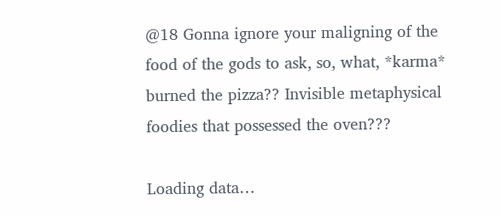@18 Gonna ignore your maligning of the food of the gods to ask, so, what, *karma* burned the pizza?? Invisible metaphysical foodies that possessed the oven???

Loading data…